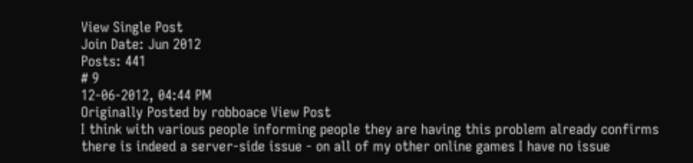View Single Post
Join Date: Jun 2012
Posts: 441
# 9
12-06-2012, 04:44 PM
Originally Posted by robboace View Post
I think with various people informing people they are having this problem already confirms there is indeed a server-side issue - on all of my other online games I have no issue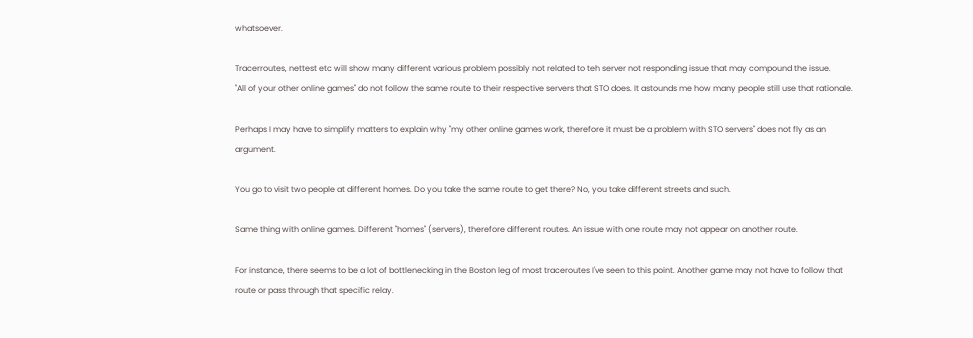whatsoever.

Tracerroutes, nettest etc will show many different various problem possibly not related to teh server not responding issue that may compound the issue.
"All of your other online games" do not follow the same route to their respective servers that STO does. It astounds me how many people still use that rationale.

Perhaps I may have to simplify matters to explain why "my other online games work, therefore it must be a problem with STO servers" does not fly as an argument.

You go to visit two people at different homes. Do you take the same route to get there? No, you take different streets and such.

Same thing with online games. Different "homes" (servers), therefore different routes. An issue with one route may not appear on another route.

For instance, there seems to be a lot of bottlenecking in the Boston leg of most traceroutes I've seen to this point. Another game may not have to follow that route or pass through that specific relay.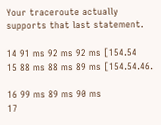Your traceroute actually supports that last statement.

14 91 ms 92 ms 92 ms [154.54
15 88 ms 88 ms 89 ms [154.54.46.

16 99 ms 89 ms 90 ms
17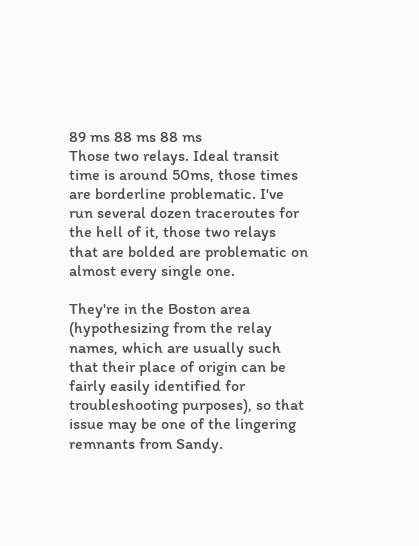89 ms 88 ms 88 ms
Those two relays. Ideal transit time is around 50ms, those times are borderline problematic. I've run several dozen traceroutes for the hell of it, those two relays that are bolded are problematic on almost every single one.

They're in the Boston area (hypothesizing from the relay names, which are usually such that their place of origin can be fairly easily identified for troubleshooting purposes), so that issue may be one of the lingering remnants from Sandy.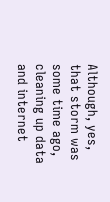Although, yes, that storm was some time ago, cleaning up data and internet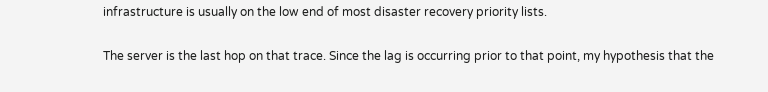infrastructure is usually on the low end of most disaster recovery priority lists.

The server is the last hop on that trace. Since the lag is occurring prior to that point, my hypothesis that the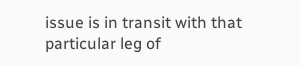issue is in transit with that particular leg of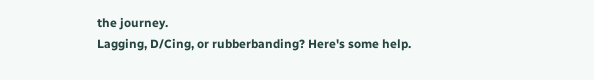the journey.
Lagging, D/Cing, or rubberbanding? Here's some help.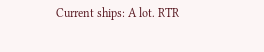Current ships: A lot. RTR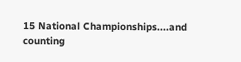15 National Championships....and counting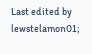Last edited by lewstelamon01;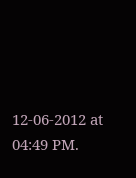12-06-2012 at 04:49 PM.